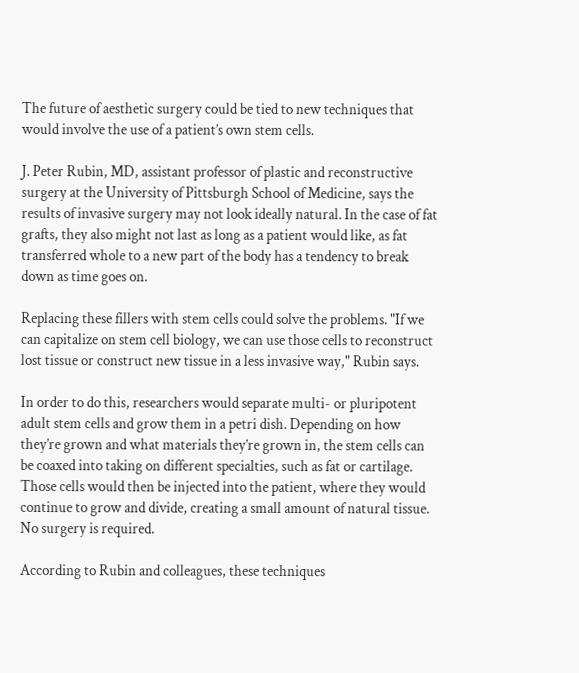The future of aesthetic surgery could be tied to new techniques that would involve the use of a patient’s own stem cells.

J. Peter Rubin, MD, assistant professor of plastic and reconstructive surgery at the University of Pittsburgh School of Medicine, says the results of invasive surgery may not look ideally natural. In the case of fat grafts, they also might not last as long as a patient would like, as fat transferred whole to a new part of the body has a tendency to break down as time goes on.

Replacing these fillers with stem cells could solve the problems. "If we can capitalize on stem cell biology, we can use those cells to reconstruct lost tissue or construct new tissue in a less invasive way," Rubin says.

In order to do this, researchers would separate multi- or pluripotent adult stem cells and grow them in a petri dish. Depending on how they’re grown and what materials they’re grown in, the stem cells can be coaxed into taking on different specialties, such as fat or cartilage. Those cells would then be injected into the patient, where they would continue to grow and divide, creating a small amount of natural tissue. No surgery is required.

According to Rubin and colleagues, these techniques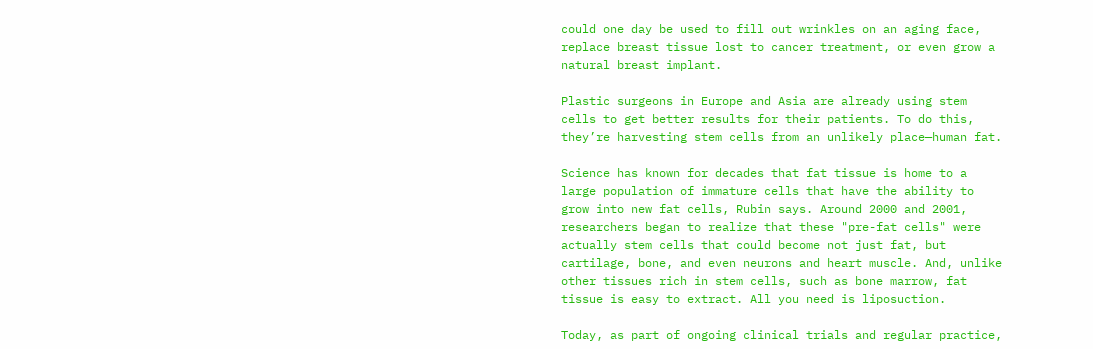could one day be used to fill out wrinkles on an aging face, replace breast tissue lost to cancer treatment, or even grow a natural breast implant.

Plastic surgeons in Europe and Asia are already using stem cells to get better results for their patients. To do this, they’re harvesting stem cells from an unlikely place—human fat.

Science has known for decades that fat tissue is home to a large population of immature cells that have the ability to grow into new fat cells, Rubin says. Around 2000 and 2001, researchers began to realize that these "pre-fat cells" were actually stem cells that could become not just fat, but cartilage, bone, and even neurons and heart muscle. And, unlike other tissues rich in stem cells, such as bone marrow, fat tissue is easy to extract. All you need is liposuction.

Today, as part of ongoing clinical trials and regular practice,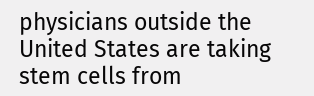physicians outside the United States are taking stem cells from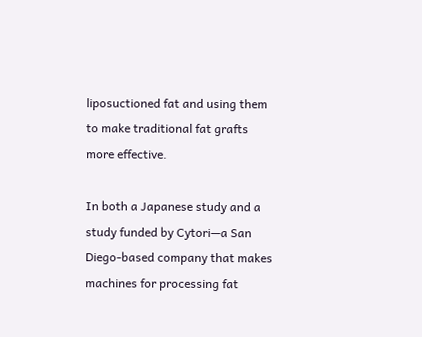liposuctioned fat and using them to make traditional fat grafts more effective.

In both a Japanese study and a study funded by Cytori—a San Diego-based company that makes machines for processing fat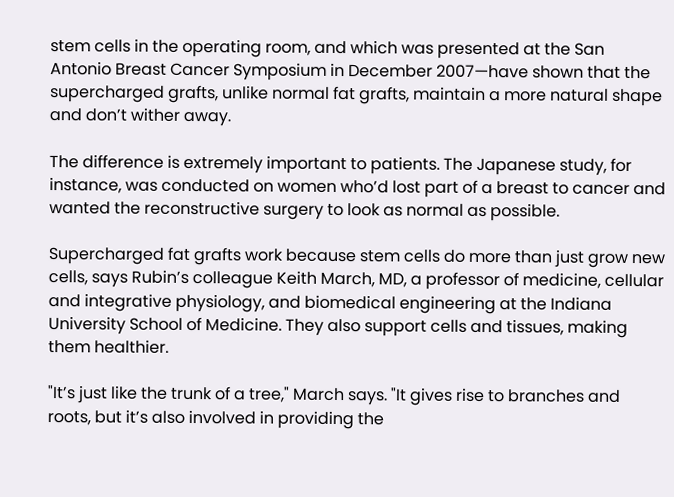stem cells in the operating room, and which was presented at the San Antonio Breast Cancer Symposium in December 2007—have shown that the supercharged grafts, unlike normal fat grafts, maintain a more natural shape and don’t wither away.

The difference is extremely important to patients. The Japanese study, for instance, was conducted on women who’d lost part of a breast to cancer and wanted the reconstructive surgery to look as normal as possible.

Supercharged fat grafts work because stem cells do more than just grow new cells, says Rubin’s colleague Keith March, MD, a professor of medicine, cellular and integrative physiology, and biomedical engineering at the Indiana University School of Medicine. They also support cells and tissues, making them healthier.

"It’s just like the trunk of a tree," March says. "It gives rise to branches and roots, but it’s also involved in providing the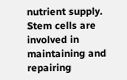nutrient supply. Stem cells are involved in maintaining and repairing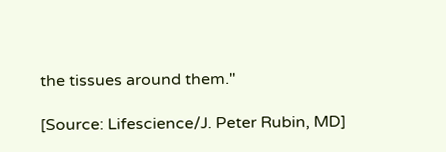the tissues around them."

[Source: Lifescience/J. Peter Rubin, MD]